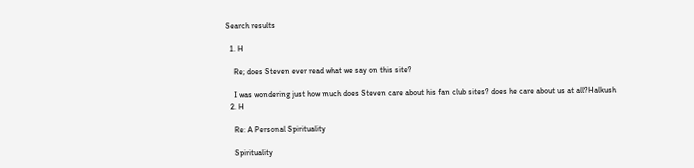Search results

  1. H

    Re; does Steven ever read what we say on this site?

    I was wondering just how much does Steven care about his fan club sites? does he care about us at all?Halkush
  2. H

    Re: A Personal Spirituality

    Spirituality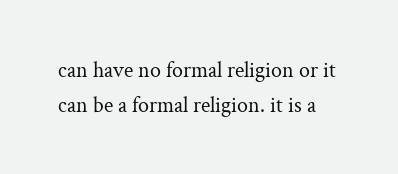can have no formal religion or it can be a formal religion. it is a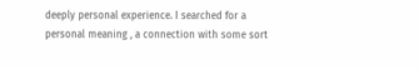deeply personal experience. I searched for a personal meaning , a connection with some sort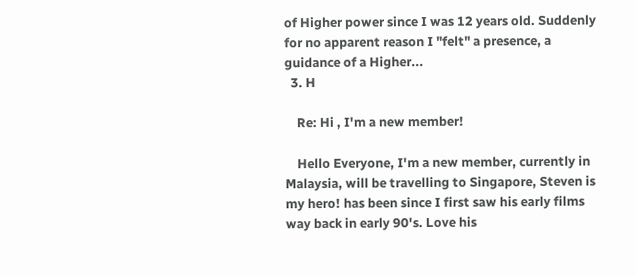of Higher power since I was 12 years old. Suddenly for no apparent reason I "felt" a presence, a guidance of a Higher...
  3. H

    Re: Hi , I'm a new member!

    Hello Everyone, I'm a new member, currently in Malaysia, will be travelling to Singapore, Steven is my hero! has been since I first saw his early films way back in early 90's. Love his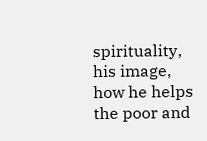spirituality, his image, how he helps the poor and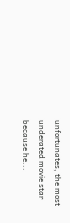unfortunates, the most underated movie star because he...